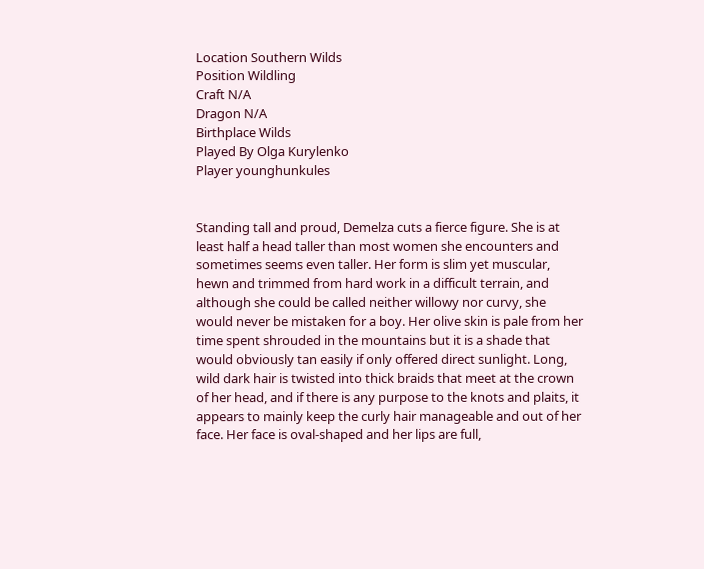Location Southern Wilds
Position Wildling
Craft N/A
Dragon N/A
Birthplace Wilds
Played By Olga Kurylenko
Player younghunkules


Standing tall and proud, Demelza cuts a fierce figure. She is at least half a head taller than most women she encounters and sometimes seems even taller. Her form is slim yet muscular, hewn and trimmed from hard work in a difficult terrain, and although she could be called neither willowy nor curvy, she would never be mistaken for a boy. Her olive skin is pale from her time spent shrouded in the mountains but it is a shade that would obviously tan easily if only offered direct sunlight. Long, wild dark hair is twisted into thick braids that meet at the crown of her head, and if there is any purpose to the knots and plaits, it appears to mainly keep the curly hair manageable and out of her face. Her face is oval-shaped and her lips are full,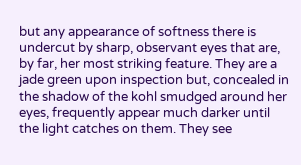but any appearance of softness there is undercut by sharp, observant eyes that are, by far, her most striking feature. They are a jade green upon inspection but, concealed in the shadow of the kohl smudged around her eyes, frequently appear much darker until the light catches on them. They see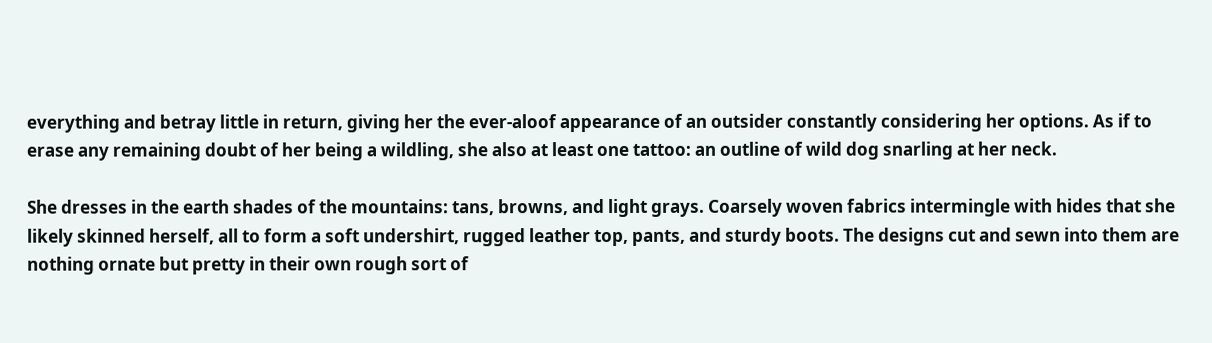everything and betray little in return, giving her the ever-aloof appearance of an outsider constantly considering her options. As if to erase any remaining doubt of her being a wildling, she also at least one tattoo: an outline of wild dog snarling at her neck.

She dresses in the earth shades of the mountains: tans, browns, and light grays. Coarsely woven fabrics intermingle with hides that she likely skinned herself, all to form a soft undershirt, rugged leather top, pants, and sturdy boots. The designs cut and sewn into them are nothing ornate but pretty in their own rough sort of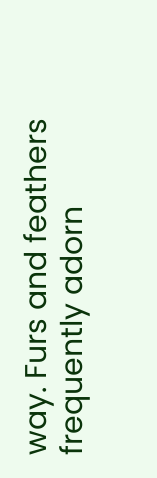way. Furs and feathers frequently adorn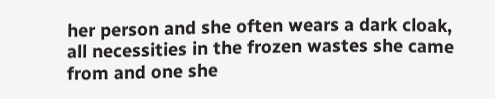her person and she often wears a dark cloak, all necessities in the frozen wastes she came from and one she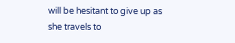will be hesitant to give up as she travels to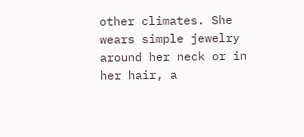other climates. She wears simple jewelry around her neck or in her hair, a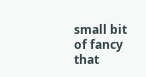small bit of fancy that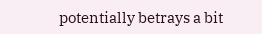potentially betrays a bit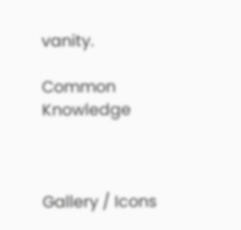vanity.

Common Knowledge



Gallery / Icons